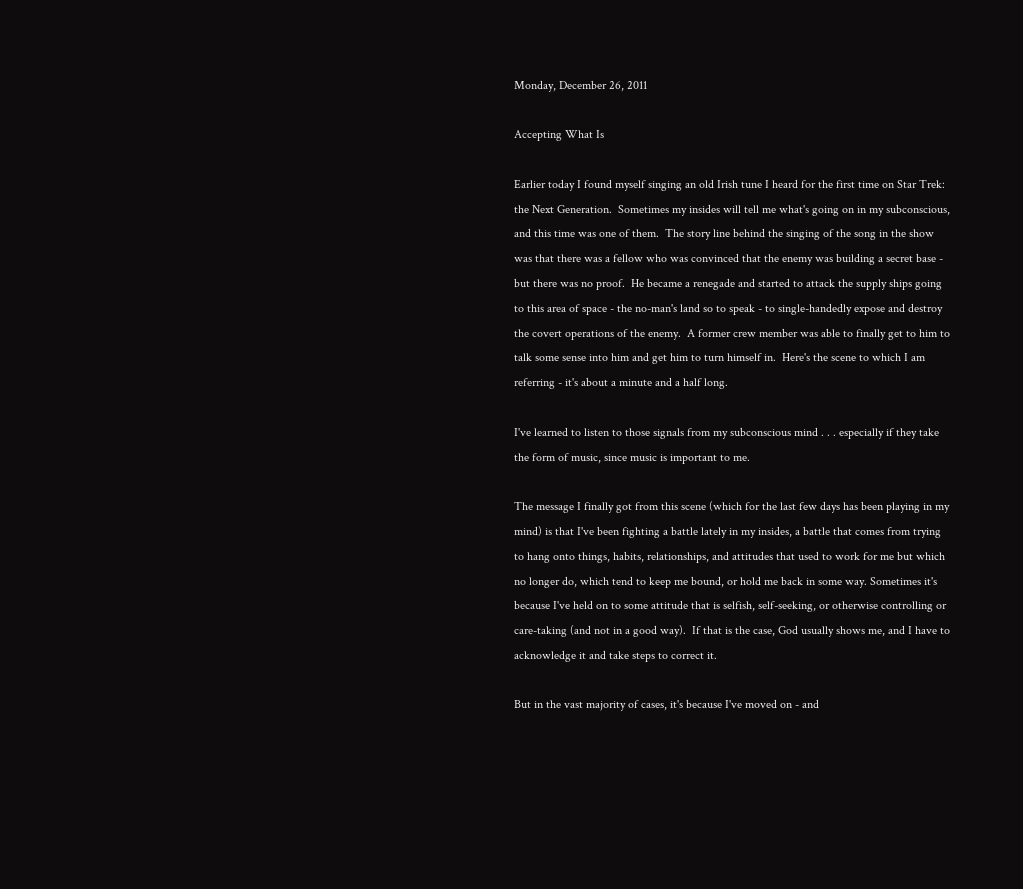Monday, December 26, 2011

Accepting What Is

Earlier today I found myself singing an old Irish tune I heard for the first time on Star Trek: the Next Generation.  Sometimes my insides will tell me what's going on in my subconscious, and this time was one of them.  The story line behind the singing of the song in the show was that there was a fellow who was convinced that the enemy was building a secret base - but there was no proof.  He became a renegade and started to attack the supply ships going to this area of space - the no-man's land so to speak - to single-handedly expose and destroy the covert operations of the enemy.  A former crew member was able to finally get to him to talk some sense into him and get him to turn himself in.  Here's the scene to which I am referring - it's about a minute and a half long.

I've learned to listen to those signals from my subconscious mind . . . especially if they take the form of music, since music is important to me.

The message I finally got from this scene (which for the last few days has been playing in my mind) is that I've been fighting a battle lately in my insides, a battle that comes from trying to hang onto things, habits, relationships, and attitudes that used to work for me but which no longer do, which tend to keep me bound, or hold me back in some way. Sometimes it's because I've held on to some attitude that is selfish, self-seeking, or otherwise controlling or care-taking (and not in a good way).  If that is the case, God usually shows me, and I have to acknowledge it and take steps to correct it.

But in the vast majority of cases, it's because I've moved on - and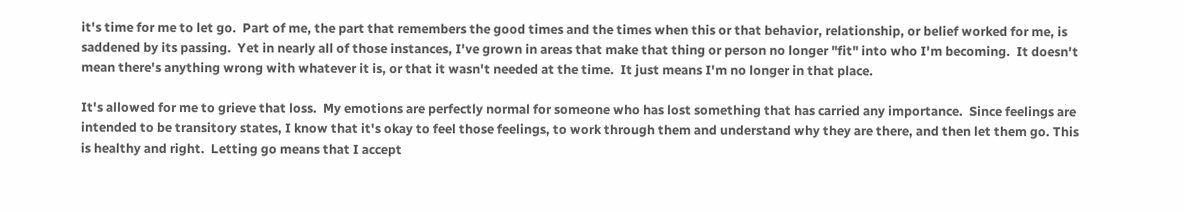it's time for me to let go.  Part of me, the part that remembers the good times and the times when this or that behavior, relationship, or belief worked for me, is saddened by its passing.  Yet in nearly all of those instances, I've grown in areas that make that thing or person no longer "fit" into who I'm becoming.  It doesn't mean there's anything wrong with whatever it is, or that it wasn't needed at the time.  It just means I'm no longer in that place.

It's allowed for me to grieve that loss.  My emotions are perfectly normal for someone who has lost something that has carried any importance.  Since feelings are intended to be transitory states, I know that it's okay to feel those feelings, to work through them and understand why they are there, and then let them go. This is healthy and right.  Letting go means that I accept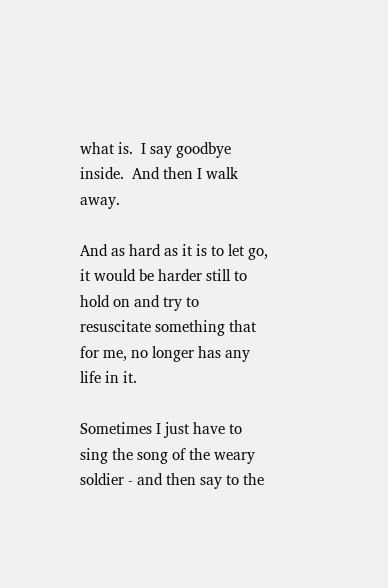what is.  I say goodbye inside.  And then I walk away.

And as hard as it is to let go, it would be harder still to hold on and try to resuscitate something that for me, no longer has any life in it.

Sometimes I just have to sing the song of the weary soldier - and then say to the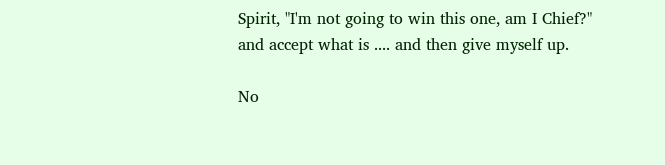Spirit, "I'm not going to win this one, am I Chief?"  and accept what is .... and then give myself up.

No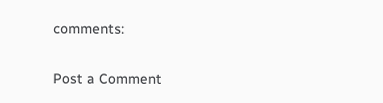comments:

Post a Comment